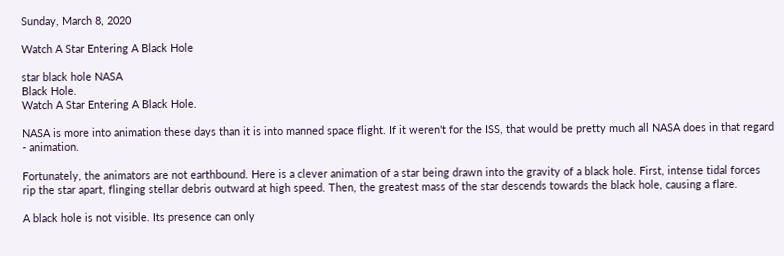Sunday, March 8, 2020

Watch A Star Entering A Black Hole

star black hole NASA
Black Hole.
Watch A Star Entering A Black Hole.

NASA is more into animation these days than it is into manned space flight. If it weren't for the ISS, that would be pretty much all NASA does in that regard - animation.

Fortunately, the animators are not earthbound. Here is a clever animation of a star being drawn into the gravity of a black hole. First, intense tidal forces rip the star apart, flinging stellar debris outward at high speed. Then, the greatest mass of the star descends towards the black hole, causing a flare.

A black hole is not visible. Its presence can only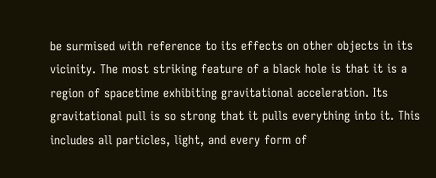be surmised with reference to its effects on other objects in its vicinity. The most striking feature of a black hole is that it is a region of spacetime exhibiting gravitational acceleration. Its gravitational pull is so strong that it pulls everything into it. This includes all particles, light, and every form of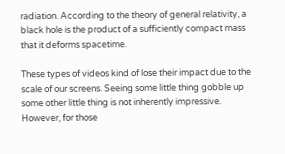radiation. According to the theory of general relativity, a black hole is the product of a sufficiently compact mass that it deforms spacetime.

These types of videos kind of lose their impact due to the scale of our screens. Seeing some little thing gobble up some other little thing is not inherently impressive. However, for those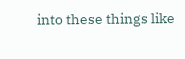into these things like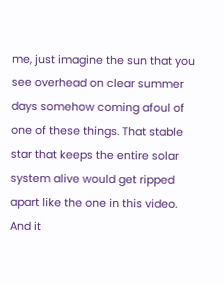me, just imagine the sun that you see overhead on clear summer days somehow coming afoul of one of these things. That stable star that keeps the entire solar system alive would get ripped apart like the one in this video. And it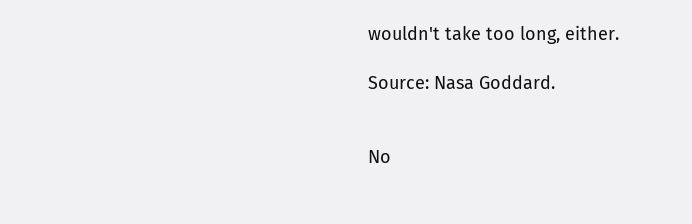wouldn't take too long, either.

Source: Nasa Goddard.


No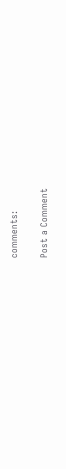comments:

Post a Comment